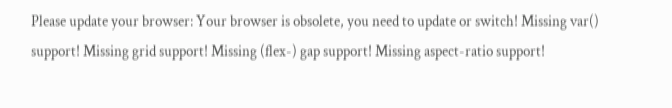Please update your browser: Your browser is obsolete, you need to update or switch! Missing var() support! Missing grid support! Missing (flex-) gap support! Missing aspect-ratio support!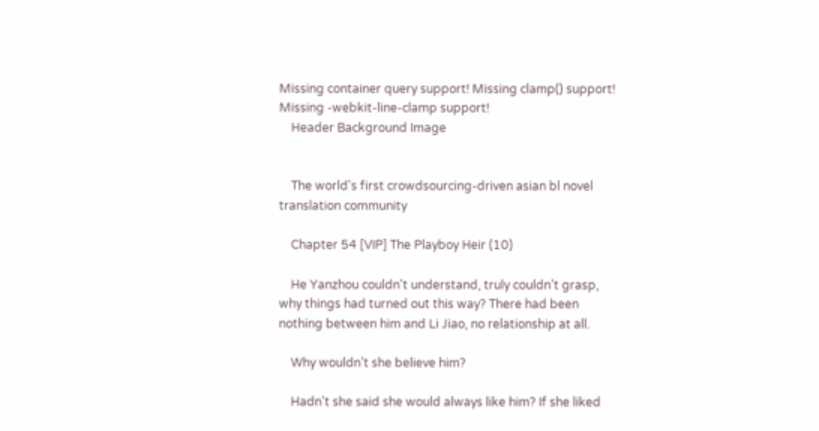Missing container query support! Missing clamp() support! Missing -webkit-line-clamp support!
    Header Background Image


    The world's first crowdsourcing-driven asian bl novel translation community

    Chapter 54 [VIP] The Playboy Heir (10)

    He Yanzhou couldn't understand, truly couldn’t grasp, why things had turned out this way? There had been nothing between him and Li Jiao, no relationship at all.

    Why wouldn’t she believe him?

    Hadn't she said she would always like him? If she liked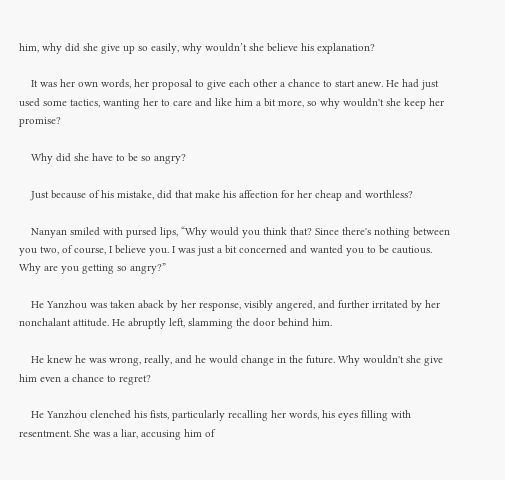him, why did she give up so easily, why wouldn’t she believe his explanation?

    It was her own words, her proposal to give each other a chance to start anew. He had just used some tactics, wanting her to care and like him a bit more, so why wouldn't she keep her promise?

    Why did she have to be so angry?

    Just because of his mistake, did that make his affection for her cheap and worthless?

    Nanyan smiled with pursed lips, “Why would you think that? Since there's nothing between you two, of course, I believe you. I was just a bit concerned and wanted you to be cautious. Why are you getting so angry?”

    He Yanzhou was taken aback by her response, visibly angered, and further irritated by her nonchalant attitude. He abruptly left, slamming the door behind him.

    He knew he was wrong, really, and he would change in the future. Why wouldn't she give him even a chance to regret?

    He Yanzhou clenched his fists, particularly recalling her words, his eyes filling with resentment. She was a liar, accusing him of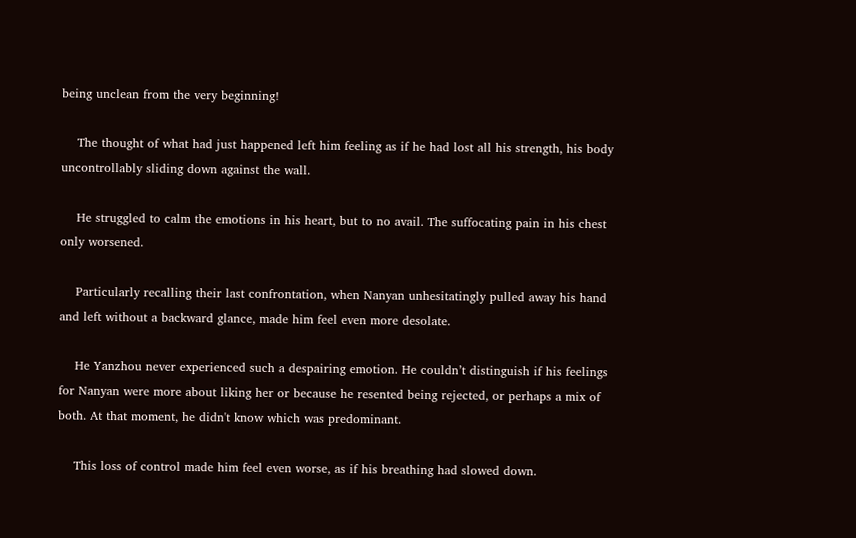being unclean from the very beginning!

    The thought of what had just happened left him feeling as if he had lost all his strength, his body uncontrollably sliding down against the wall.

    He struggled to calm the emotions in his heart, but to no avail. The suffocating pain in his chest only worsened.

    Particularly recalling their last confrontation, when Nanyan unhesitatingly pulled away his hand and left without a backward glance, made him feel even more desolate.

    He Yanzhou never experienced such a despairing emotion. He couldn’t distinguish if his feelings for Nanyan were more about liking her or because he resented being rejected, or perhaps a mix of both. At that moment, he didn't know which was predominant.

    This loss of control made him feel even worse, as if his breathing had slowed down.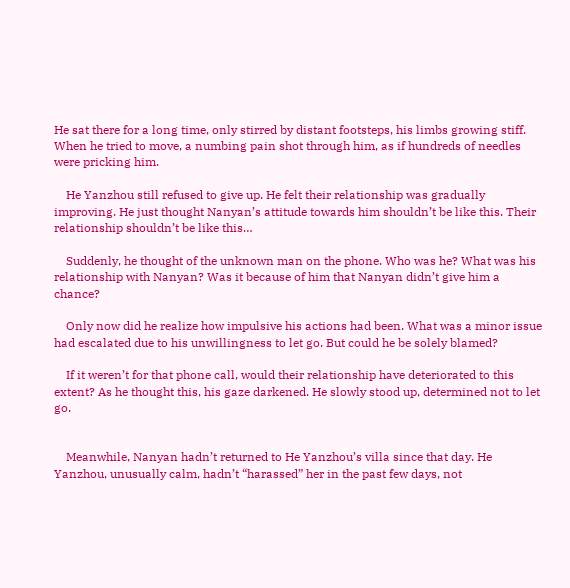He sat there for a long time, only stirred by distant footsteps, his limbs growing stiff. When he tried to move, a numbing pain shot through him, as if hundreds of needles were pricking him.

    He Yanzhou still refused to give up. He felt their relationship was gradually improving. He just thought Nanyan’s attitude towards him shouldn’t be like this. Their relationship shouldn’t be like this…

    Suddenly, he thought of the unknown man on the phone. Who was he? What was his relationship with Nanyan? Was it because of him that Nanyan didn’t give him a chance?

    Only now did he realize how impulsive his actions had been. What was a minor issue had escalated due to his unwillingness to let go. But could he be solely blamed?

    If it weren’t for that phone call, would their relationship have deteriorated to this extent? As he thought this, his gaze darkened. He slowly stood up, determined not to let go.


    Meanwhile, Nanyan hadn’t returned to He Yanzhou’s villa since that day. He Yanzhou, unusually calm, hadn’t “harassed” her in the past few days, not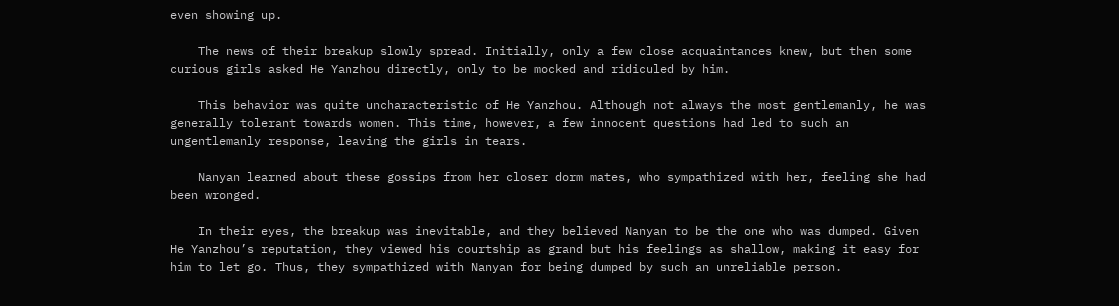even showing up.

    The news of their breakup slowly spread. Initially, only a few close acquaintances knew, but then some curious girls asked He Yanzhou directly, only to be mocked and ridiculed by him.

    This behavior was quite uncharacteristic of He Yanzhou. Although not always the most gentlemanly, he was generally tolerant towards women. This time, however, a few innocent questions had led to such an ungentlemanly response, leaving the girls in tears.

    Nanyan learned about these gossips from her closer dorm mates, who sympathized with her, feeling she had been wronged.

    In their eyes, the breakup was inevitable, and they believed Nanyan to be the one who was dumped. Given He Yanzhou’s reputation, they viewed his courtship as grand but his feelings as shallow, making it easy for him to let go. Thus, they sympathized with Nanyan for being dumped by such an unreliable person.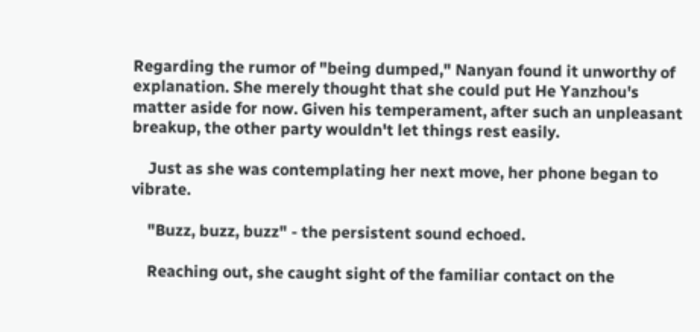Regarding the rumor of "being dumped," Nanyan found it unworthy of explanation. She merely thought that she could put He Yanzhou's matter aside for now. Given his temperament, after such an unpleasant breakup, the other party wouldn't let things rest easily.

    Just as she was contemplating her next move, her phone began to vibrate.

    "Buzz, buzz, buzz" - the persistent sound echoed.

    Reaching out, she caught sight of the familiar contact on the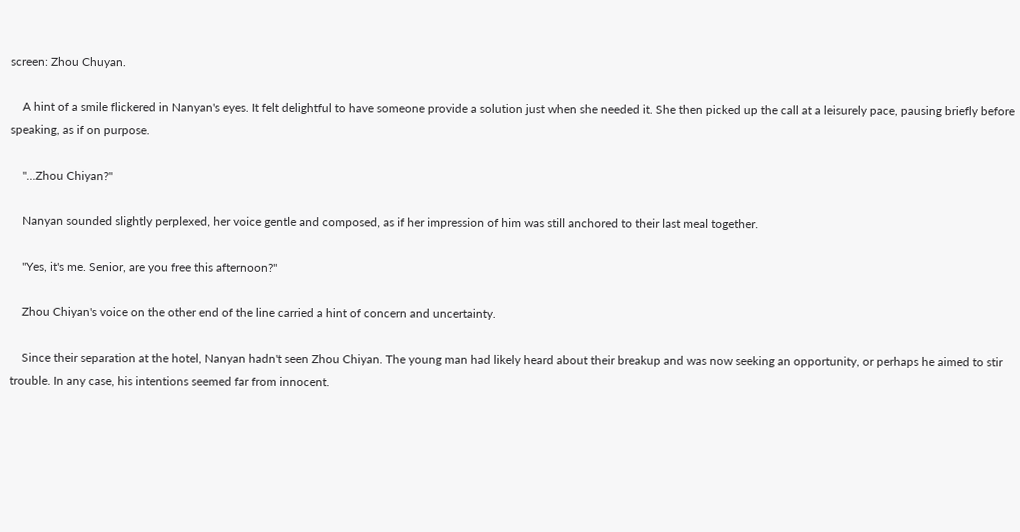screen: Zhou Chuyan.

    A hint of a smile flickered in Nanyan's eyes. It felt delightful to have someone provide a solution just when she needed it. She then picked up the call at a leisurely pace, pausing briefly before speaking, as if on purpose.

    "…Zhou Chiyan?"

    Nanyan sounded slightly perplexed, her voice gentle and composed, as if her impression of him was still anchored to their last meal together.

    "Yes, it's me. Senior, are you free this afternoon?"

    Zhou Chiyan's voice on the other end of the line carried a hint of concern and uncertainty.

    Since their separation at the hotel, Nanyan hadn't seen Zhou Chiyan. The young man had likely heard about their breakup and was now seeking an opportunity, or perhaps he aimed to stir trouble. In any case, his intentions seemed far from innocent.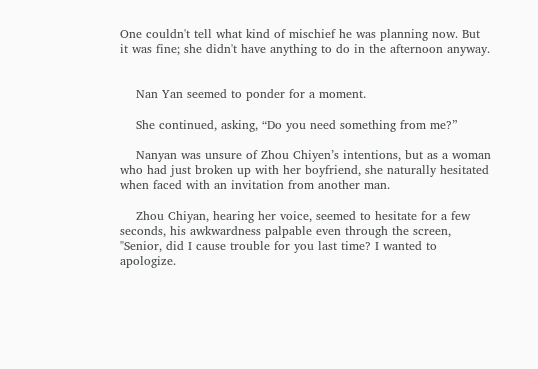One couldn't tell what kind of mischief he was planning now. But it was fine; she didn't have anything to do in the afternoon anyway.


    Nan Yan seemed to ponder for a moment.

    She continued, asking, “Do you need something from me?”

    Nanyan was unsure of Zhou Chiyen’s intentions, but as a woman who had just broken up with her boyfriend, she naturally hesitated when faced with an invitation from another man.

    Zhou Chiyan, hearing her voice, seemed to hesitate for a few seconds, his awkwardness palpable even through the screen, "Senior, did I cause trouble for you last time? I wanted to apologize.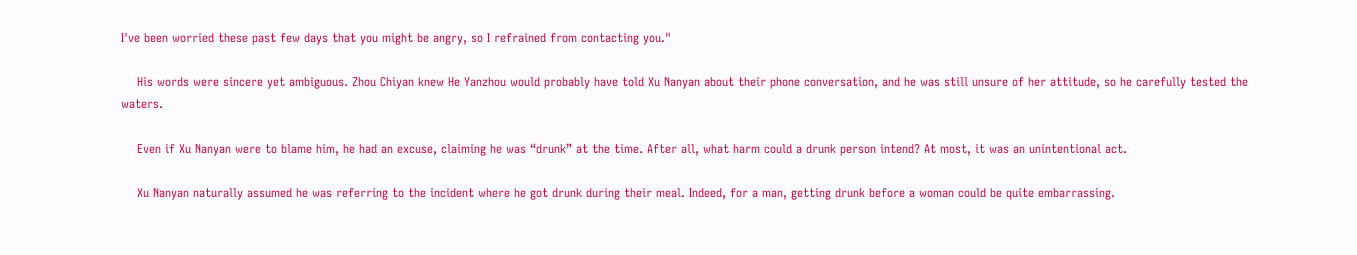I've been worried these past few days that you might be angry, so I refrained from contacting you."

    His words were sincere yet ambiguous. Zhou Chiyan knew He Yanzhou would probably have told Xu Nanyan about their phone conversation, and he was still unsure of her attitude, so he carefully tested the waters.

    Even if Xu Nanyan were to blame him, he had an excuse, claiming he was “drunk” at the time. After all, what harm could a drunk person intend? At most, it was an unintentional act.

    Xu Nanyan naturally assumed he was referring to the incident where he got drunk during their meal. Indeed, for a man, getting drunk before a woman could be quite embarrassing.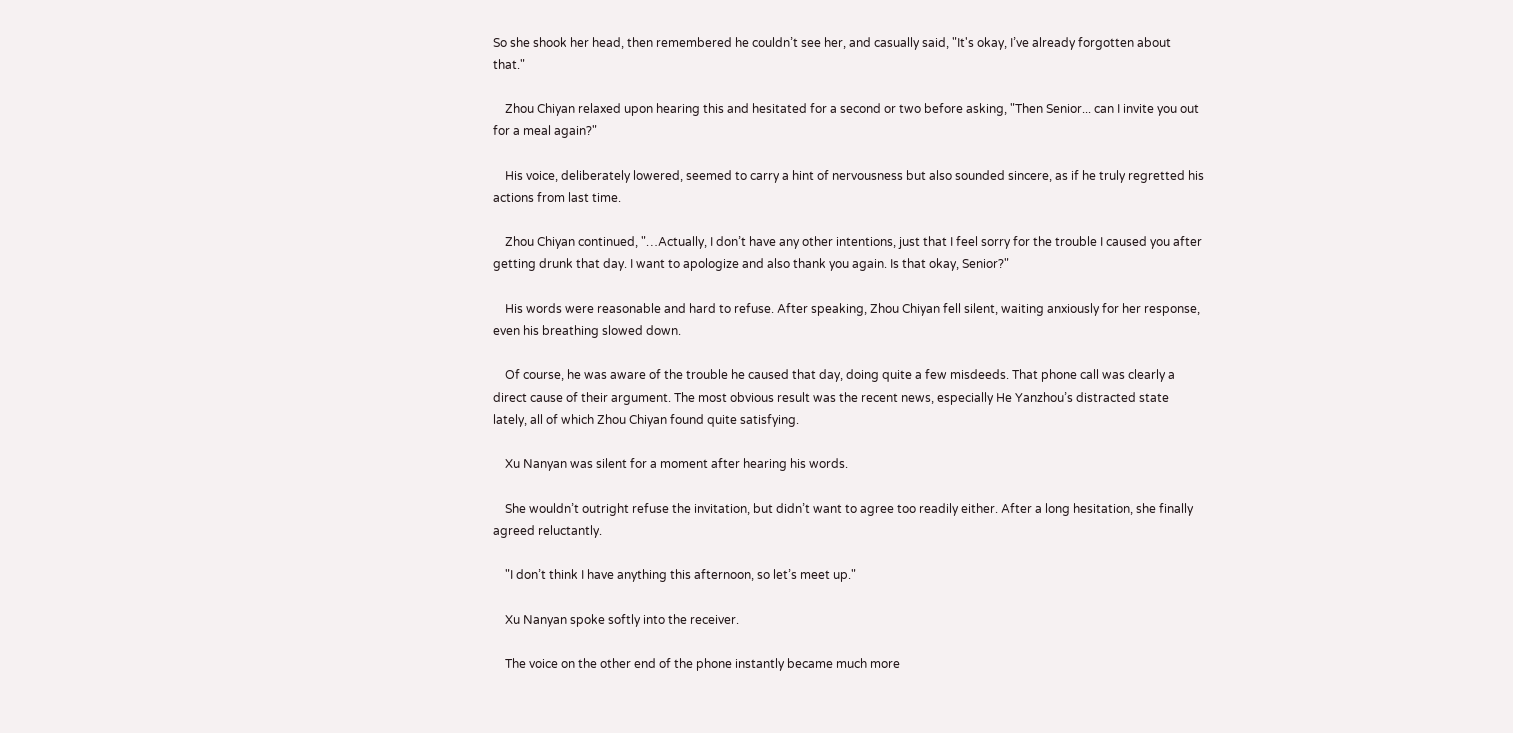So she shook her head, then remembered he couldn’t see her, and casually said, "It's okay, I’ve already forgotten about that."

    Zhou Chiyan relaxed upon hearing this and hesitated for a second or two before asking, "Then Senior... can I invite you out for a meal again?"

    His voice, deliberately lowered, seemed to carry a hint of nervousness but also sounded sincere, as if he truly regretted his actions from last time.

    Zhou Chiyan continued, "…Actually, I don’t have any other intentions, just that I feel sorry for the trouble I caused you after getting drunk that day. I want to apologize and also thank you again. Is that okay, Senior?"

    His words were reasonable and hard to refuse. After speaking, Zhou Chiyan fell silent, waiting anxiously for her response, even his breathing slowed down.

    Of course, he was aware of the trouble he caused that day, doing quite a few misdeeds. That phone call was clearly a direct cause of their argument. The most obvious result was the recent news, especially He Yanzhou’s distracted state lately, all of which Zhou Chiyan found quite satisfying.

    Xu Nanyan was silent for a moment after hearing his words.

    She wouldn’t outright refuse the invitation, but didn’t want to agree too readily either. After a long hesitation, she finally agreed reluctantly.

    "I don’t think I have anything this afternoon, so let’s meet up."

    Xu Nanyan spoke softly into the receiver.

    The voice on the other end of the phone instantly became much more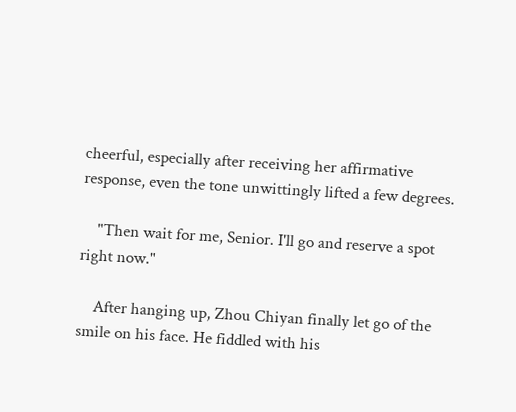cheerful, especially after receiving her affirmative response, even the tone unwittingly lifted a few degrees.

    "Then wait for me, Senior. I'll go and reserve a spot right now."

    After hanging up, Zhou Chiyan finally let go of the smile on his face. He fiddled with his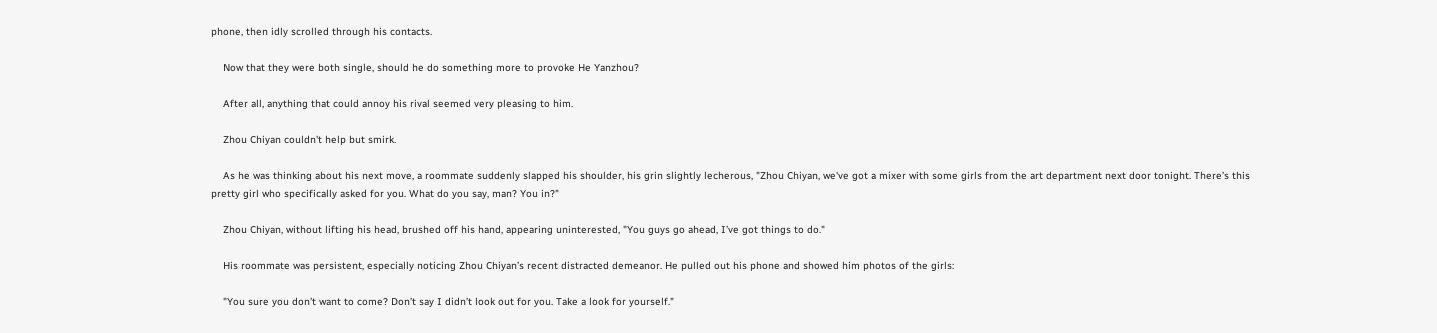phone, then idly scrolled through his contacts.

    Now that they were both single, should he do something more to provoke He Yanzhou?

    After all, anything that could annoy his rival seemed very pleasing to him.

    Zhou Chiyan couldn't help but smirk.

    As he was thinking about his next move, a roommate suddenly slapped his shoulder, his grin slightly lecherous, "Zhou Chiyan, we've got a mixer with some girls from the art department next door tonight. There’s this pretty girl who specifically asked for you. What do you say, man? You in?"

    Zhou Chiyan, without lifting his head, brushed off his hand, appearing uninterested, "You guys go ahead, I’ve got things to do."

    His roommate was persistent, especially noticing Zhou Chiyan’s recent distracted demeanor. He pulled out his phone and showed him photos of the girls:

    "You sure you don’t want to come? Don’t say I didn’t look out for you. Take a look for yourself."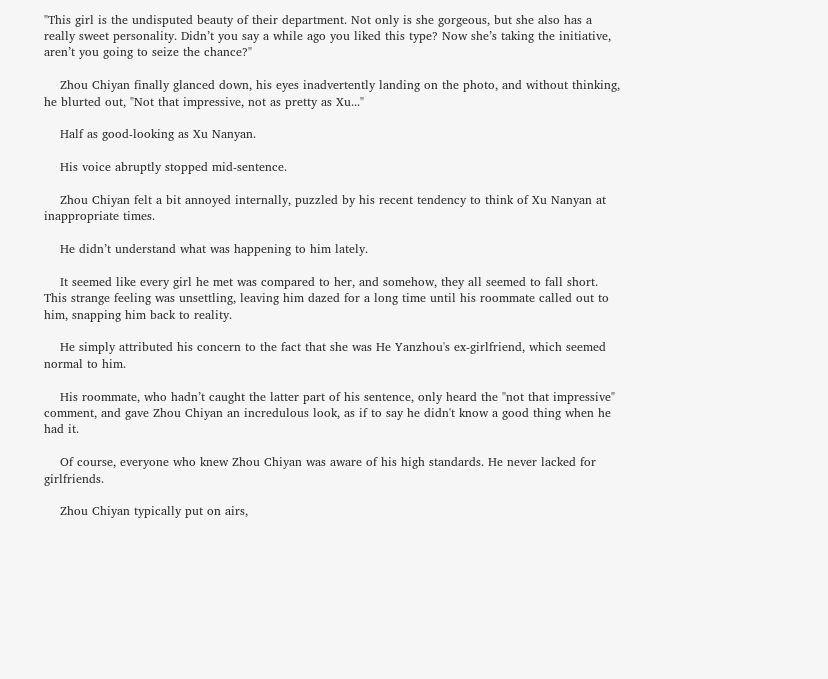"This girl is the undisputed beauty of their department. Not only is she gorgeous, but she also has a really sweet personality. Didn’t you say a while ago you liked this type? Now she’s taking the initiative, aren’t you going to seize the chance?"

    Zhou Chiyan finally glanced down, his eyes inadvertently landing on the photo, and without thinking, he blurted out, "Not that impressive, not as pretty as Xu..."

    Half as good-looking as Xu Nanyan.

    His voice abruptly stopped mid-sentence.

    Zhou Chiyan felt a bit annoyed internally, puzzled by his recent tendency to think of Xu Nanyan at inappropriate times.

    He didn’t understand what was happening to him lately.

    It seemed like every girl he met was compared to her, and somehow, they all seemed to fall short. This strange feeling was unsettling, leaving him dazed for a long time until his roommate called out to him, snapping him back to reality.

    He simply attributed his concern to the fact that she was He Yanzhou's ex-girlfriend, which seemed normal to him.

    His roommate, who hadn’t caught the latter part of his sentence, only heard the "not that impressive" comment, and gave Zhou Chiyan an incredulous look, as if to say he didn't know a good thing when he had it.

    Of course, everyone who knew Zhou Chiyan was aware of his high standards. He never lacked for girlfriends.

    Zhou Chiyan typically put on airs,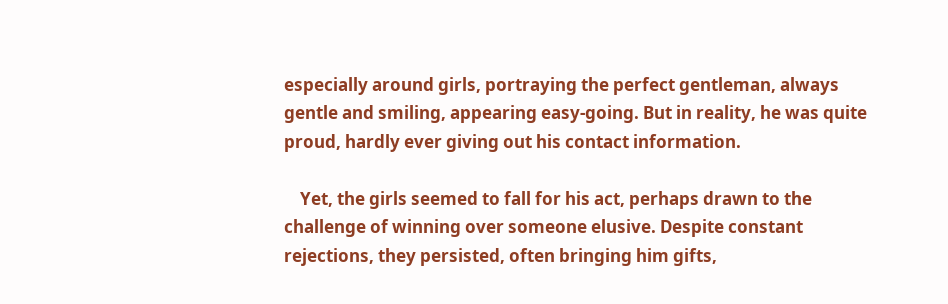especially around girls, portraying the perfect gentleman, always gentle and smiling, appearing easy-going. But in reality, he was quite proud, hardly ever giving out his contact information.

    Yet, the girls seemed to fall for his act, perhaps drawn to the challenge of winning over someone elusive. Despite constant rejections, they persisted, often bringing him gifts,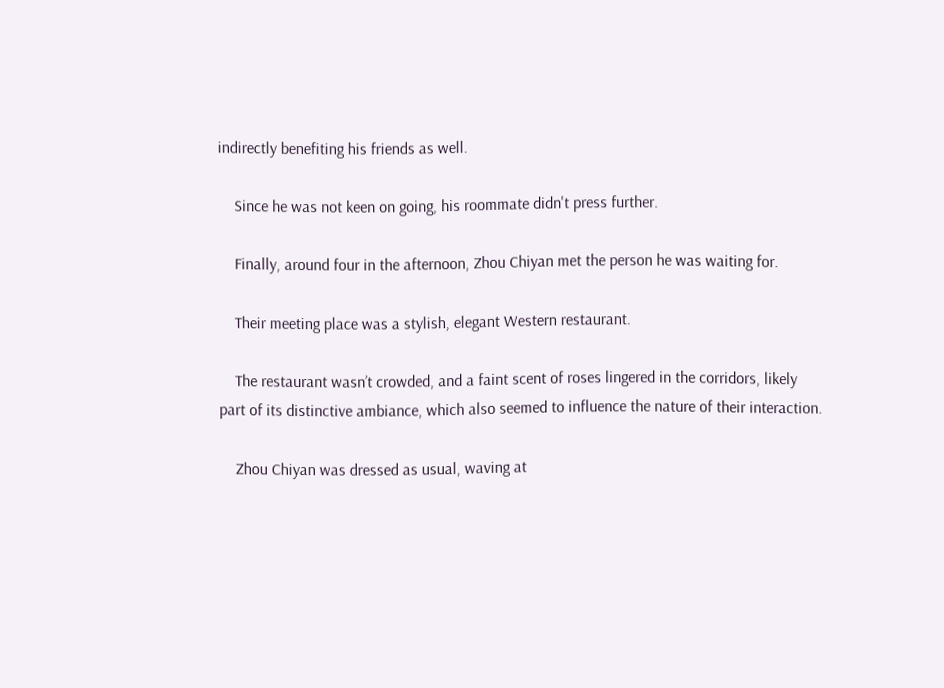indirectly benefiting his friends as well.

    Since he was not keen on going, his roommate didn't press further.

    Finally, around four in the afternoon, Zhou Chiyan met the person he was waiting for.

    Their meeting place was a stylish, elegant Western restaurant.

    The restaurant wasn’t crowded, and a faint scent of roses lingered in the corridors, likely part of its distinctive ambiance, which also seemed to influence the nature of their interaction.

    Zhou Chiyan was dressed as usual, waving at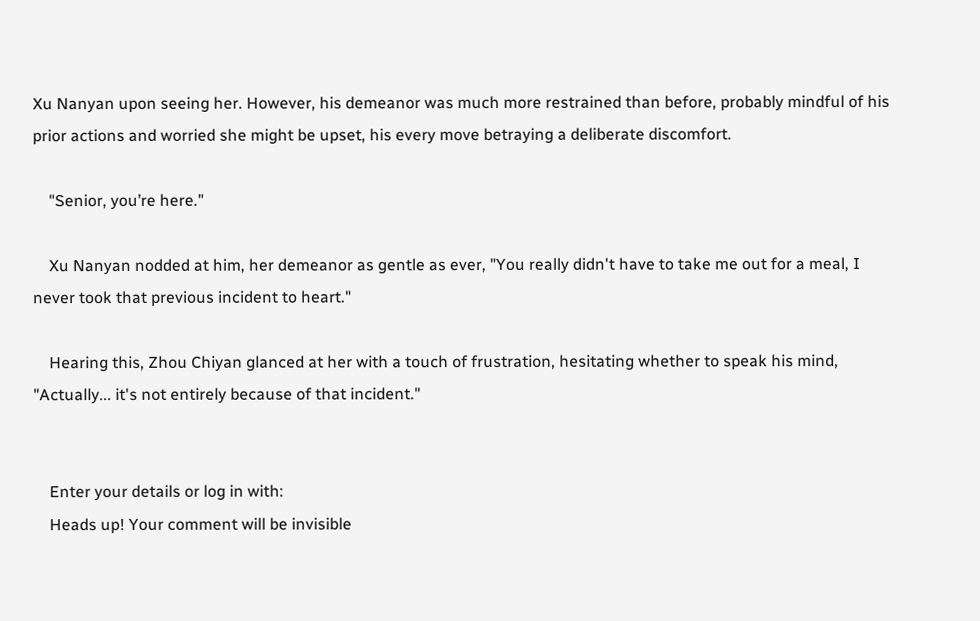Xu Nanyan upon seeing her. However, his demeanor was much more restrained than before, probably mindful of his prior actions and worried she might be upset, his every move betraying a deliberate discomfort.

    "Senior, you’re here."

    Xu Nanyan nodded at him, her demeanor as gentle as ever, "You really didn't have to take me out for a meal, I never took that previous incident to heart."

    Hearing this, Zhou Chiyan glanced at her with a touch of frustration, hesitating whether to speak his mind, "Actually... it's not entirely because of that incident."


    Enter your details or log in with:
    Heads up! Your comment will be invisible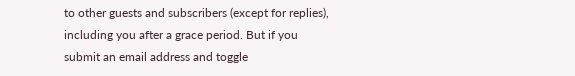to other guests and subscribers (except for replies), including you after a grace period. But if you submit an email address and toggle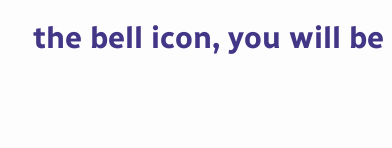the bell icon, you will be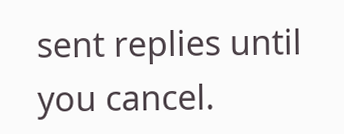sent replies until you cancel.